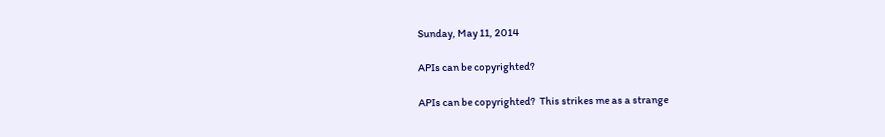Sunday, May 11, 2014

APIs can be copyrighted?

APIs can be copyrighted?  This strikes me as a strange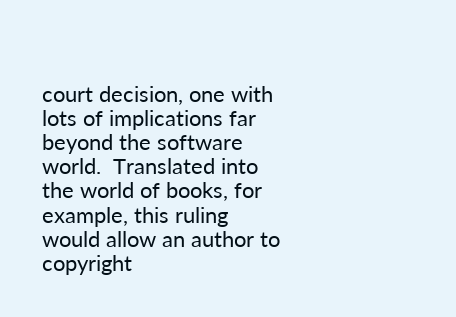court decision, one with lots of implications far beyond the software world.  Translated into the world of books, for example, this ruling would allow an author to copyright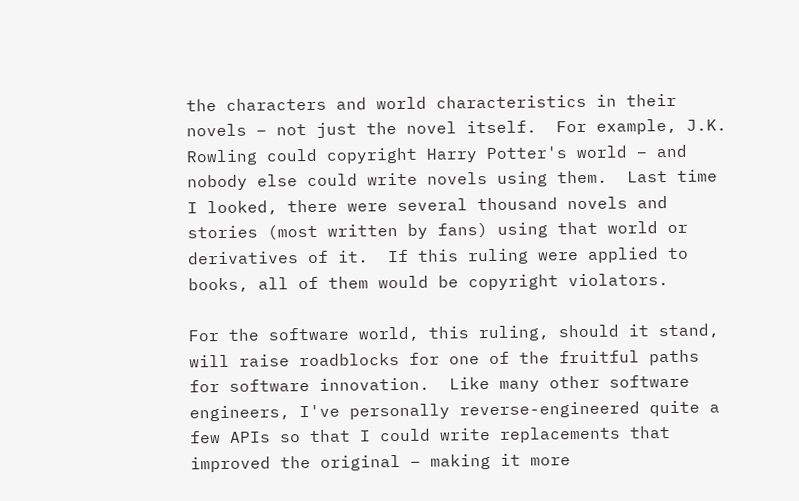the characters and world characteristics in their novels – not just the novel itself.  For example, J.K. Rowling could copyright Harry Potter's world – and nobody else could write novels using them.  Last time I looked, there were several thousand novels and stories (most written by fans) using that world or derivatives of it.  If this ruling were applied to books, all of them would be copyright violators.

For the software world, this ruling, should it stand, will raise roadblocks for one of the fruitful paths for software innovation.  Like many other software engineers, I've personally reverse-engineered quite a few APIs so that I could write replacements that improved the original – making it more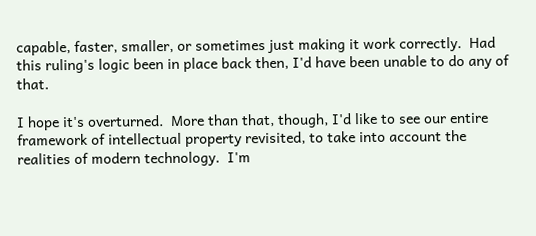capable, faster, smaller, or sometimes just making it work correctly.  Had this ruling's logic been in place back then, I'd have been unable to do any of that.

I hope it's overturned.  More than that, though, I'd like to see our entire framework of intellectual property revisited, to take into account the realities of modern technology.  I'm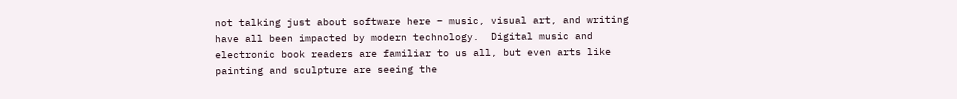not talking just about software here – music, visual art, and writing have all been impacted by modern technology.  Digital music and electronic book readers are familiar to us all, but even arts like painting and sculpture are seeing the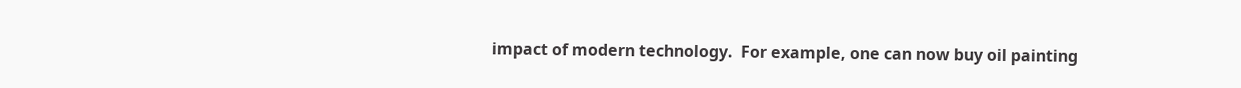impact of modern technology.  For example, one can now buy oil painting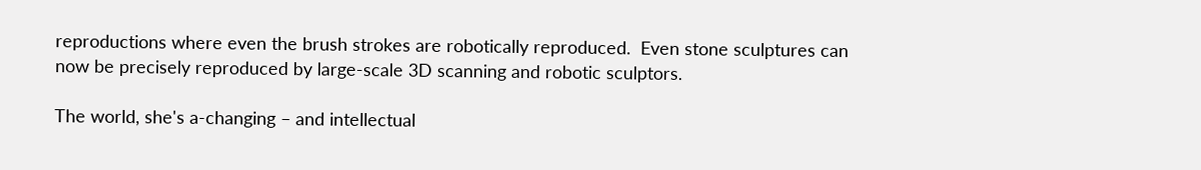reproductions where even the brush strokes are robotically reproduced.  Even stone sculptures can now be precisely reproduced by large-scale 3D scanning and robotic sculptors.

The world, she's a-changing – and intellectual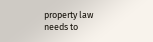property law needs to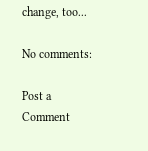change, too...

No comments:

Post a Comment